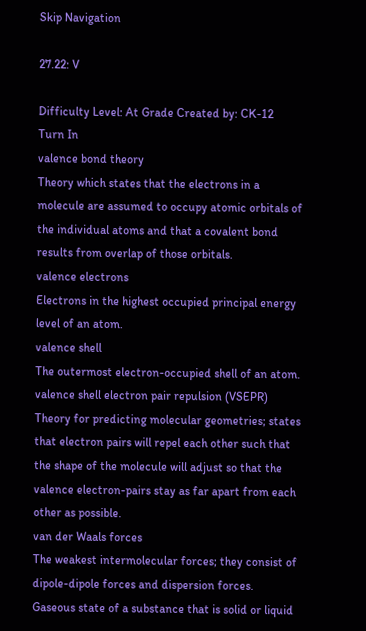Skip Navigation

27.22: V

Difficulty Level: At Grade Created by: CK-12
Turn In
valence bond theory
Theory which states that the electrons in a molecule are assumed to occupy atomic orbitals of the individual atoms and that a covalent bond results from overlap of those orbitals.
valence electrons
Electrons in the highest occupied principal energy level of an atom.
valence shell
The outermost electron-occupied shell of an atom.
valence shell electron pair repulsion (VSEPR)
Theory for predicting molecular geometries; states that electron pairs will repel each other such that the shape of the molecule will adjust so that the valence electron-pairs stay as far apart from each other as possible.
van der Waals forces
The weakest intermolecular forces; they consist of dipole-dipole forces and dispersion forces.
Gaseous state of a substance that is solid or liquid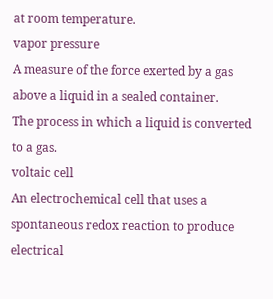at room temperature.
vapor pressure
A measure of the force exerted by a gas above a liquid in a sealed container.
The process in which a liquid is converted to a gas.
voltaic cell
An electrochemical cell that uses a spontaneous redox reaction to produce electrical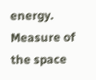energy.
Measure of the space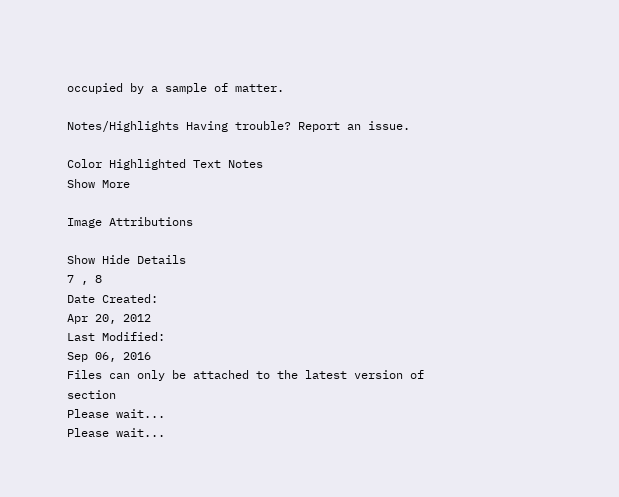occupied by a sample of matter.

Notes/Highlights Having trouble? Report an issue.

Color Highlighted Text Notes
Show More

Image Attributions

Show Hide Details
7 , 8
Date Created:
Apr 20, 2012
Last Modified:
Sep 06, 2016
Files can only be attached to the latest version of section
Please wait...
Please wait...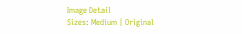Image Detail
Sizes: Medium | Original